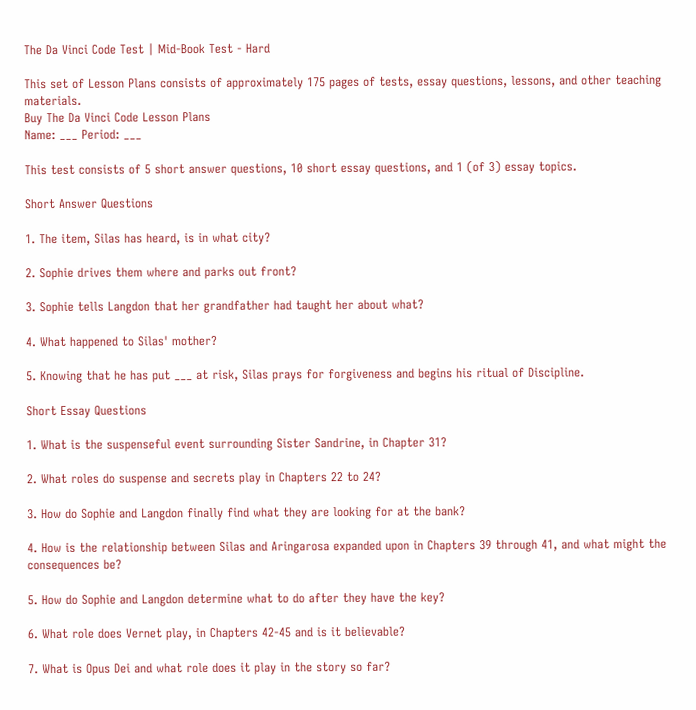The Da Vinci Code Test | Mid-Book Test - Hard

This set of Lesson Plans consists of approximately 175 pages of tests, essay questions, lessons, and other teaching materials.
Buy The Da Vinci Code Lesson Plans
Name: ___ Period: ___

This test consists of 5 short answer questions, 10 short essay questions, and 1 (of 3) essay topics.

Short Answer Questions

1. The item, Silas has heard, is in what city?

2. Sophie drives them where and parks out front?

3. Sophie tells Langdon that her grandfather had taught her about what?

4. What happened to Silas' mother?

5. Knowing that he has put ___ at risk, Silas prays for forgiveness and begins his ritual of Discipline.

Short Essay Questions

1. What is the suspenseful event surrounding Sister Sandrine, in Chapter 31?

2. What roles do suspense and secrets play in Chapters 22 to 24?

3. How do Sophie and Langdon finally find what they are looking for at the bank?

4. How is the relationship between Silas and Aringarosa expanded upon in Chapters 39 through 41, and what might the consequences be?

5. How do Sophie and Langdon determine what to do after they have the key?

6. What role does Vernet play, in Chapters 42-45 and is it believable?

7. What is Opus Dei and what role does it play in the story so far?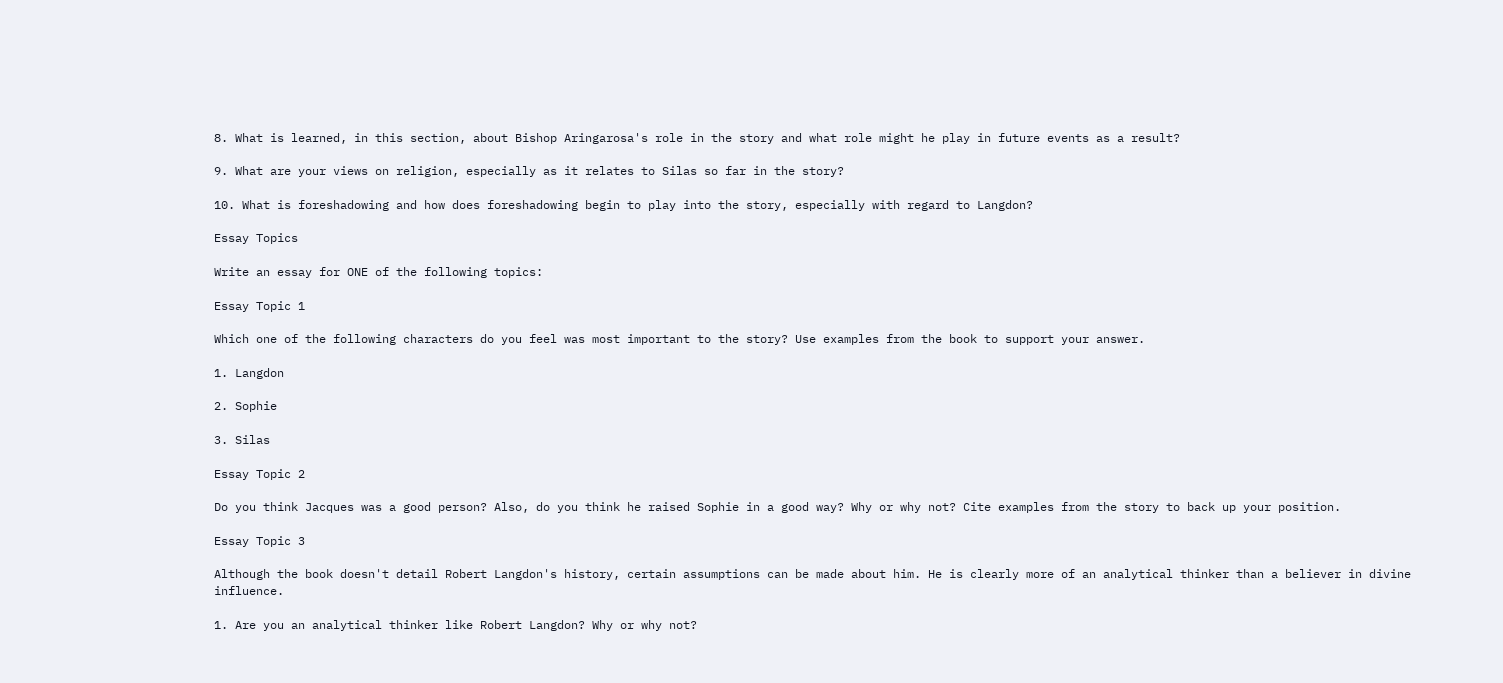8. What is learned, in this section, about Bishop Aringarosa's role in the story and what role might he play in future events as a result?

9. What are your views on religion, especially as it relates to Silas so far in the story?

10. What is foreshadowing and how does foreshadowing begin to play into the story, especially with regard to Langdon?

Essay Topics

Write an essay for ONE of the following topics:

Essay Topic 1

Which one of the following characters do you feel was most important to the story? Use examples from the book to support your answer.

1. Langdon

2. Sophie

3. Silas

Essay Topic 2

Do you think Jacques was a good person? Also, do you think he raised Sophie in a good way? Why or why not? Cite examples from the story to back up your position.

Essay Topic 3

Although the book doesn't detail Robert Langdon's history, certain assumptions can be made about him. He is clearly more of an analytical thinker than a believer in divine influence.

1. Are you an analytical thinker like Robert Langdon? Why or why not?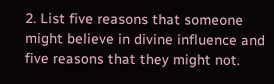2. List five reasons that someone might believe in divine influence and five reasons that they might not.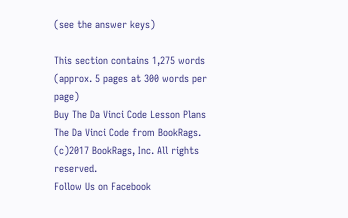(see the answer keys)

This section contains 1,275 words
(approx. 5 pages at 300 words per page)
Buy The Da Vinci Code Lesson Plans
The Da Vinci Code from BookRags. (c)2017 BookRags, Inc. All rights reserved.
Follow Us on Facebook